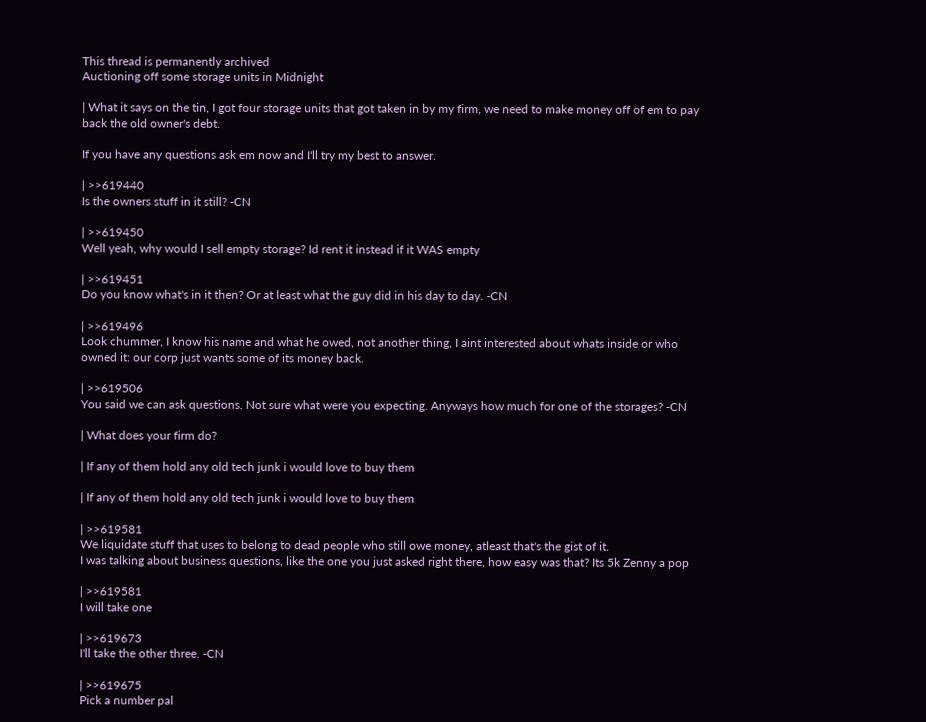This thread is permanently archived
Auctioning off some storage units in Midnight

| What it says on the tin, I got four storage units that got taken in by my firm, we need to make money off of em to pay back the old owner's debt.

If you have any questions ask em now and I'll try my best to answer.

| >>619440
Is the owners stuff in it still? -CN

| >>619450
Well yeah, why would I sell empty storage? Id rent it instead if it WAS empty

| >>619451
Do you know what's in it then? Or at least what the guy did in his day to day. -CN

| >>619496
Look chummer, I know his name and what he owed, not another thing, I aint interested about whats inside or who owned it: our corp just wants some of its money back.

| >>619506
You said we can ask questions. Not sure what were you expecting. Anyways how much for one of the storages? -CN

| What does your firm do?

| If any of them hold any old tech junk i would love to buy them

| If any of them hold any old tech junk i would love to buy them

| >>619581
We liquidate stuff that uses to belong to dead people who still owe money, atleast that's the gist of it.
I was talking about business questions, like the one you just asked right there, how easy was that? Its 5k Zenny a pop

| >>619581
I will take one

| >>619673
I'll take the other three. -CN

| >>619675
Pick a number pal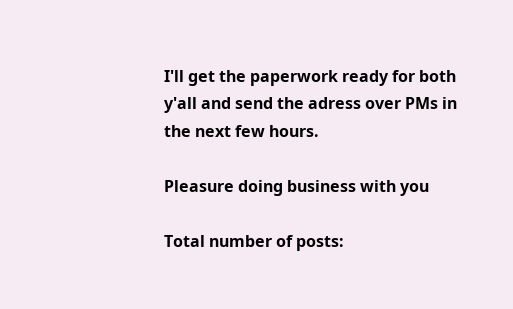I'll get the paperwork ready for both y'all and send the adress over PMs in the next few hours.

Pleasure doing business with you

Total number of posts: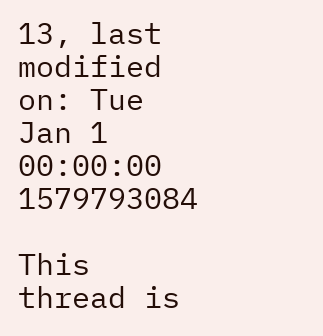13, last modified on: Tue Jan 1 00:00:00 1579793084

This thread is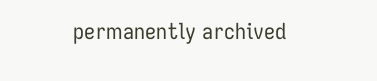permanently archived